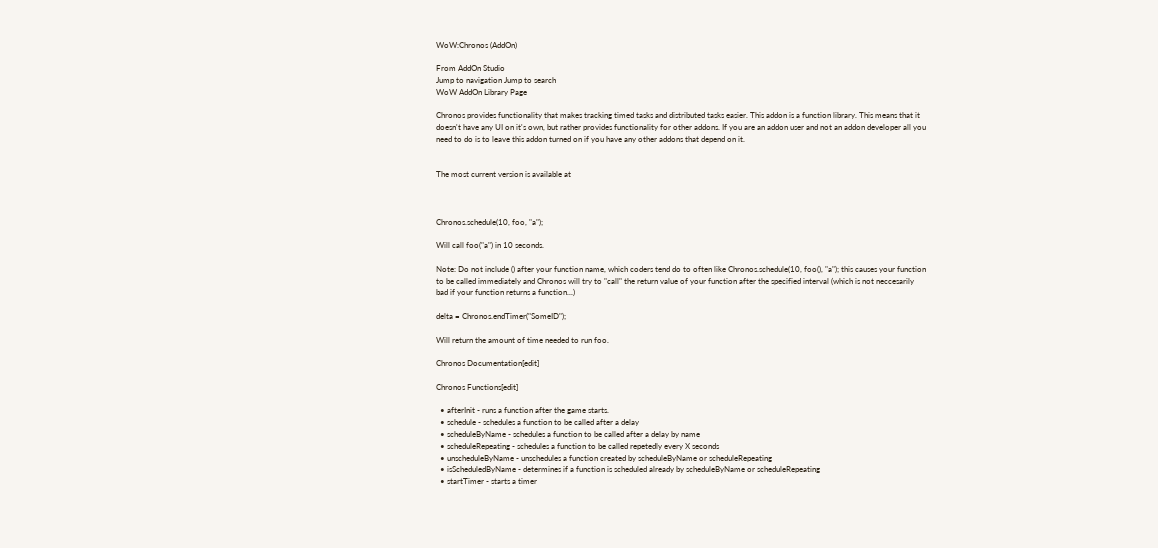WoW:Chronos (AddOn)

From AddOn Studio
Jump to navigation Jump to search
WoW AddOn Library Page

Chronos provides functionality that makes tracking timed tasks and distributed tasks easier. This addon is a function library. This means that it doesn't have any UI on it's own, but rather provides functionality for other addons. If you are an addon user and not an addon developer all you need to do is to leave this addon turned on if you have any other addons that depend on it.


The most current version is available at



Chronos.schedule(10, foo, "a");

Will call foo("a") in 10 seconds.

Note: Do not include () after your function name, which coders tend do to often like Chronos.schedule(10, foo(), "a"); this causes your function to be called immediately and Chronos will try to "call" the return value of your function after the specified interval (which is not neccesarily bad if your function returns a function...)

delta = Chronos.endTimer("SomeID");

Will return the amount of time needed to run foo.

Chronos Documentation[edit]

Chronos Functions[edit]

  • afterInit - runs a function after the game starts.
  • schedule - schedules a function to be called after a delay
  • scheduleByName - schedules a function to be called after a delay by name
  • scheduleRepeating - schedules a function to be called repetedly every X seconds
  • unscheduleByName - unschedules a function created by scheduleByName or scheduleRepeating
  • isScheduledByName - determines if a function is scheduled already by scheduleByName or scheduleRepeating
  • startTimer - starts a timer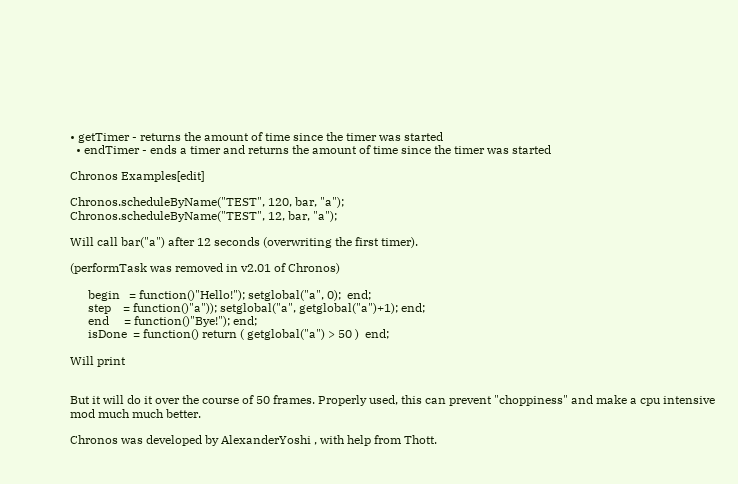• getTimer - returns the amount of time since the timer was started
  • endTimer - ends a timer and returns the amount of time since the timer was started

Chronos Examples[edit]

Chronos.scheduleByName("TEST", 120, bar, "a");
Chronos.scheduleByName("TEST", 12, bar, "a");

Will call bar("a") after 12 seconds (overwriting the first timer).

(performTask was removed in v2.01 of Chronos)

      begin   = function()"Hello!"); setglobal("a", 0);  end;
      step    = function()"a")); setglobal("a", getglobal("a")+1); end;
      end     = function()"Bye!"); end;
      isDone  = function() return ( getglobal("a") > 50 )  end;

Will print


But it will do it over the course of 50 frames. Properly used, this can prevent "choppiness" and make a cpu intensive mod much much better.

Chronos was developed by AlexanderYoshi , with help from Thott.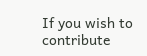If you wish to contribute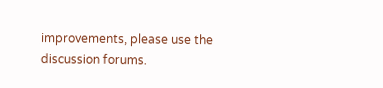improvements, please use the discussion forums.